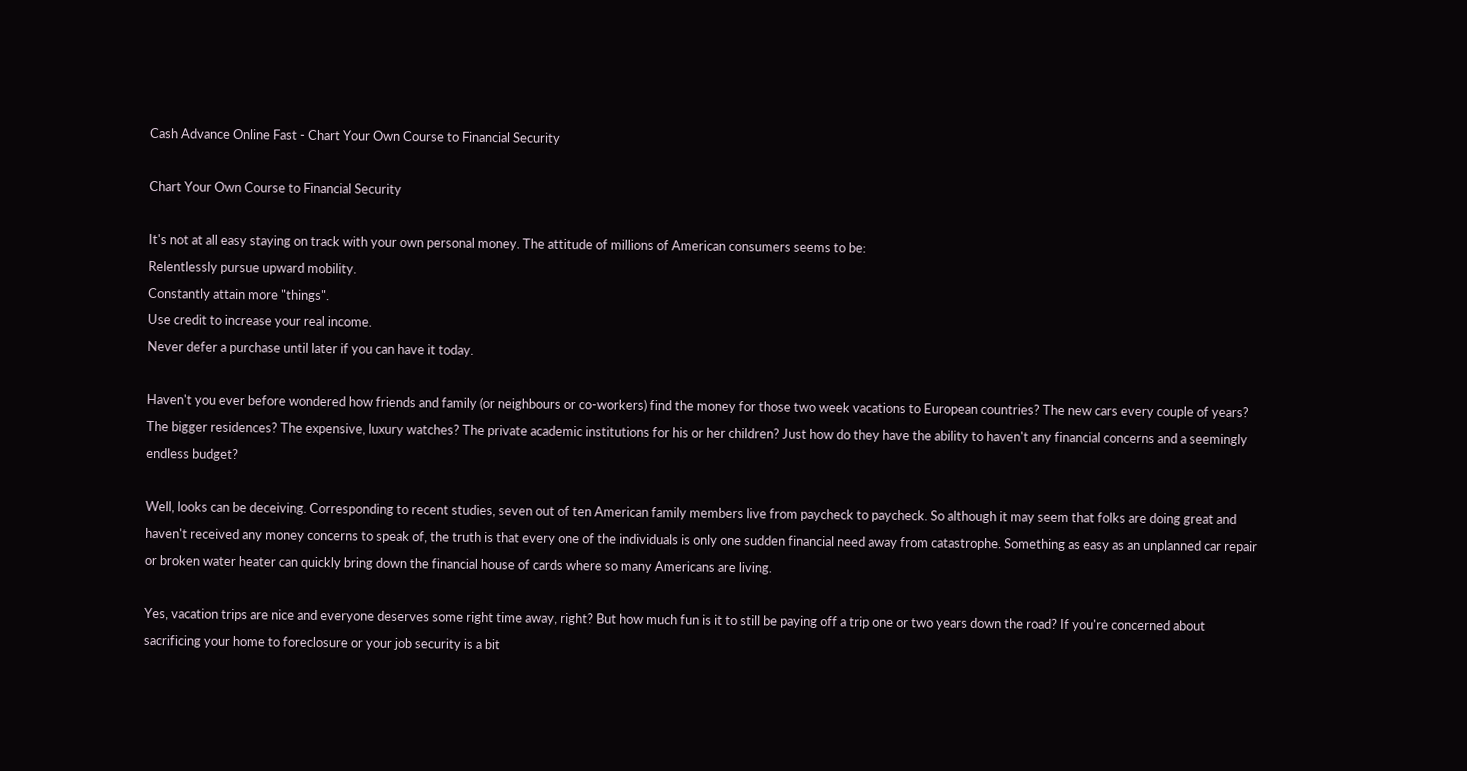Cash Advance Online Fast - Chart Your Own Course to Financial Security

Chart Your Own Course to Financial Security

It's not at all easy staying on track with your own personal money. The attitude of millions of American consumers seems to be:
Relentlessly pursue upward mobility.
Constantly attain more "things".
Use credit to increase your real income.
Never defer a purchase until later if you can have it today.

Haven't you ever before wondered how friends and family (or neighbours or co-workers) find the money for those two week vacations to European countries? The new cars every couple of years? The bigger residences? The expensive, luxury watches? The private academic institutions for his or her children? Just how do they have the ability to haven't any financial concerns and a seemingly endless budget?

Well, looks can be deceiving. Corresponding to recent studies, seven out of ten American family members live from paycheck to paycheck. So although it may seem that folks are doing great and haven't received any money concerns to speak of, the truth is that every one of the individuals is only one sudden financial need away from catastrophe. Something as easy as an unplanned car repair or broken water heater can quickly bring down the financial house of cards where so many Americans are living.

Yes, vacation trips are nice and everyone deserves some right time away, right? But how much fun is it to still be paying off a trip one or two years down the road? If you're concerned about sacrificing your home to foreclosure or your job security is a bit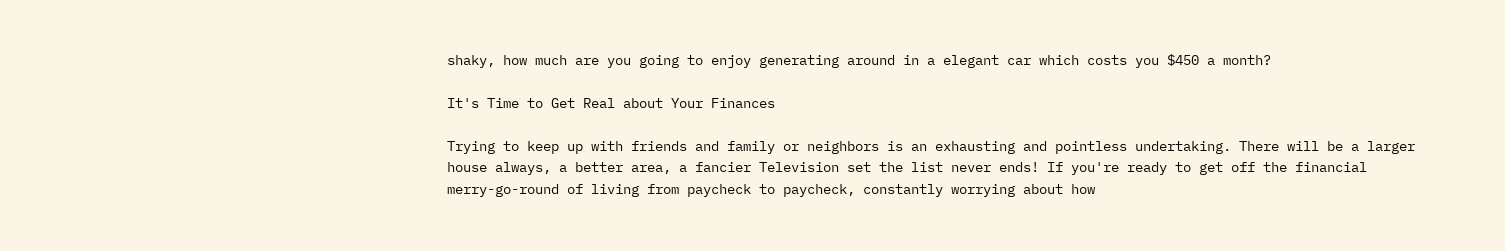shaky, how much are you going to enjoy generating around in a elegant car which costs you $450 a month?

It's Time to Get Real about Your Finances

Trying to keep up with friends and family or neighbors is an exhausting and pointless undertaking. There will be a larger house always, a better area, a fancier Television set the list never ends! If you're ready to get off the financial merry-go-round of living from paycheck to paycheck, constantly worrying about how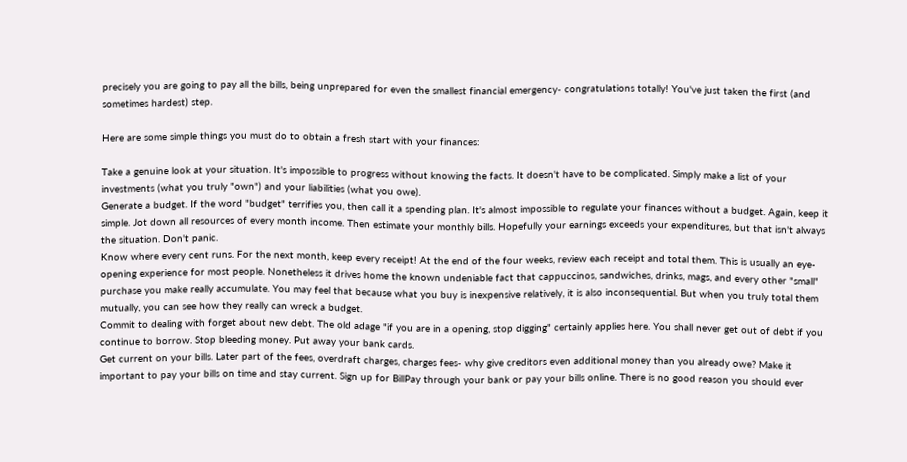precisely you are going to pay all the bills, being unprepared for even the smallest financial emergency- congratulations totally! You've just taken the first (and sometimes hardest) step.

Here are some simple things you must do to obtain a fresh start with your finances:

Take a genuine look at your situation. It's impossible to progress without knowing the facts. It doesn't have to be complicated. Simply make a list of your investments (what you truly "own") and your liabilities (what you owe).
Generate a budget. If the word "budget" terrifies you, then call it a spending plan. It's almost impossible to regulate your finances without a budget. Again, keep it simple. Jot down all resources of every month income. Then estimate your monthly bills. Hopefully your earnings exceeds your expenditures, but that isn't always the situation. Don't panic.
Know where every cent runs. For the next month, keep every receipt! At the end of the four weeks, review each receipt and total them. This is usually an eye-opening experience for most people. Nonetheless it drives home the known undeniable fact that cappuccinos, sandwiches, drinks, mags, and every other "small" purchase you make really accumulate. You may feel that because what you buy is inexpensive relatively, it is also inconsequential. But when you truly total them mutually, you can see how they really can wreck a budget.
Commit to dealing with forget about new debt. The old adage "if you are in a opening, stop digging" certainly applies here. You shall never get out of debt if you continue to borrow. Stop bleeding money. Put away your bank cards.
Get current on your bills. Later part of the fees, overdraft charges, charges fees- why give creditors even additional money than you already owe? Make it important to pay your bills on time and stay current. Sign up for BillPay through your bank or pay your bills online. There is no good reason you should ever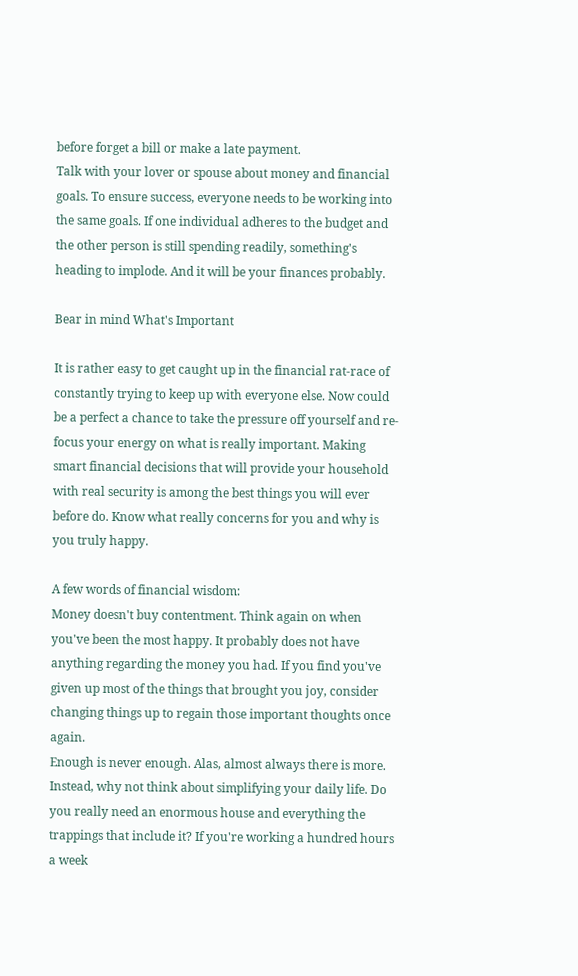before forget a bill or make a late payment.
Talk with your lover or spouse about money and financial goals. To ensure success, everyone needs to be working into the same goals. If one individual adheres to the budget and the other person is still spending readily, something's heading to implode. And it will be your finances probably.

Bear in mind What's Important

It is rather easy to get caught up in the financial rat-race of constantly trying to keep up with everyone else. Now could be a perfect a chance to take the pressure off yourself and re-focus your energy on what is really important. Making smart financial decisions that will provide your household with real security is among the best things you will ever before do. Know what really concerns for you and why is you truly happy.

A few words of financial wisdom:
Money doesn't buy contentment. Think again on when you've been the most happy. It probably does not have anything regarding the money you had. If you find you've given up most of the things that brought you joy, consider changing things up to regain those important thoughts once again.
Enough is never enough. Alas, almost always there is more. Instead, why not think about simplifying your daily life. Do you really need an enormous house and everything the trappings that include it? If you're working a hundred hours a week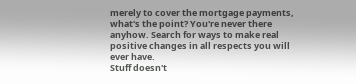merely to cover the mortgage payments, what's the point? You're never there anyhow. Search for ways to make real positive changes in all respects you will ever have.
Stuff doesn't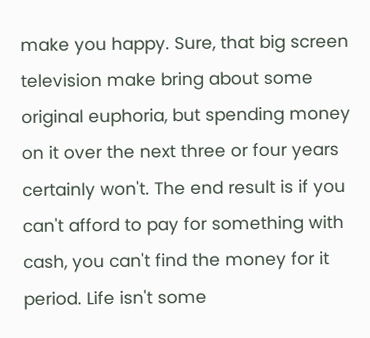make you happy. Sure, that big screen television make bring about some original euphoria, but spending money on it over the next three or four years certainly won't. The end result is if you can't afford to pay for something with cash, you can't find the money for it period. Life isn't some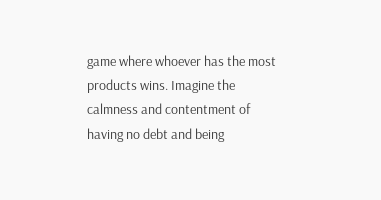game where whoever has the most products wins. Imagine the calmness and contentment of having no debt and being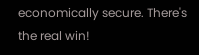economically secure. There's the real win!